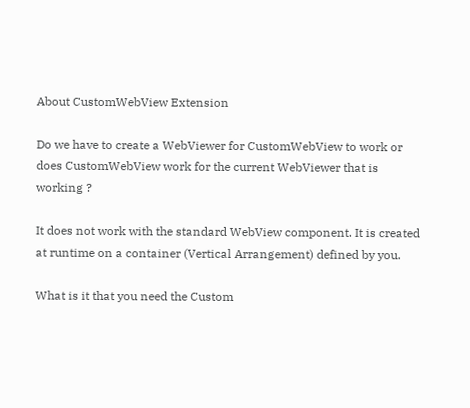About CustomWebView Extension

Do we have to create a WebViewer for CustomWebView to work or does CustomWebView work for the current WebViewer that is working ?

It does not work with the standard WebView component. It is created at runtime on a container (Vertical Arrangement) defined by you.

What is it that you need the Custom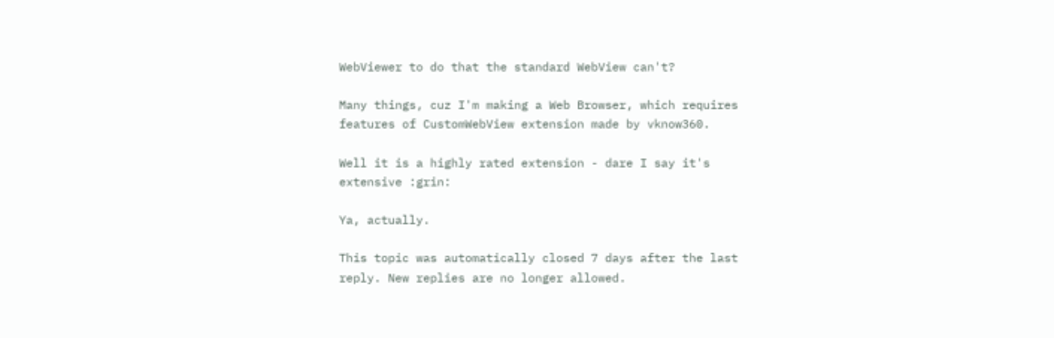WebViewer to do that the standard WebView can't?

Many things, cuz I'm making a Web Browser, which requires features of CustomWebView extension made by vknow360.

Well it is a highly rated extension - dare I say it's extensive :grin:

Ya, actually.

This topic was automatically closed 7 days after the last reply. New replies are no longer allowed.